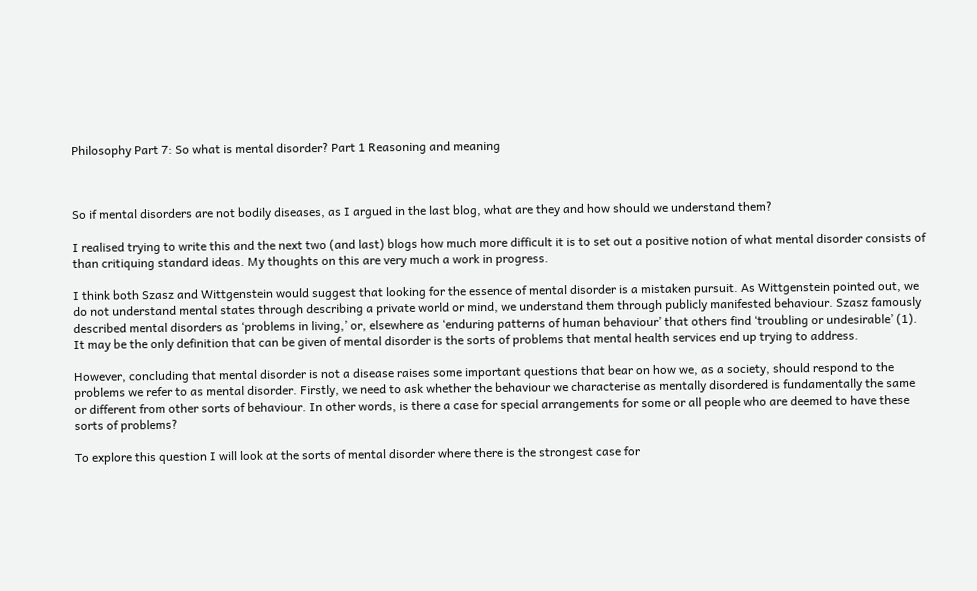Philosophy Part 7: So what is mental disorder? Part 1 Reasoning and meaning



So if mental disorders are not bodily diseases, as I argued in the last blog, what are they and how should we understand them?

I realised trying to write this and the next two (and last) blogs how much more difficult it is to set out a positive notion of what mental disorder consists of than critiquing standard ideas. My thoughts on this are very much a work in progress.

I think both Szasz and Wittgenstein would suggest that looking for the essence of mental disorder is a mistaken pursuit. As Wittgenstein pointed out, we do not understand mental states through describing a private world or mind, we understand them through publicly manifested behaviour. Szasz famously described mental disorders as ‘problems in living,’ or, elsewhere as ‘enduring patterns of human behaviour’ that others find ‘troubling or undesirable’ (1). It may be the only definition that can be given of mental disorder is the sorts of problems that mental health services end up trying to address.

However, concluding that mental disorder is not a disease raises some important questions that bear on how we, as a society, should respond to the problems we refer to as mental disorder. Firstly, we need to ask whether the behaviour we characterise as mentally disordered is fundamentally the same or different from other sorts of behaviour. In other words, is there a case for special arrangements for some or all people who are deemed to have these sorts of problems?

To explore this question I will look at the sorts of mental disorder where there is the strongest case for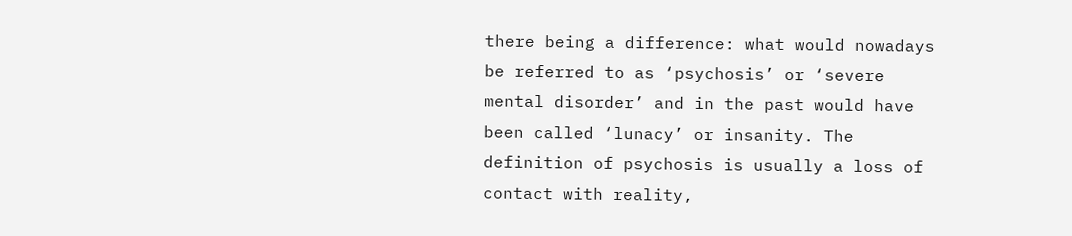there being a difference: what would nowadays be referred to as ‘psychosis’ or ‘severe mental disorder’ and in the past would have been called ‘lunacy’ or insanity. The definition of psychosis is usually a loss of contact with reality,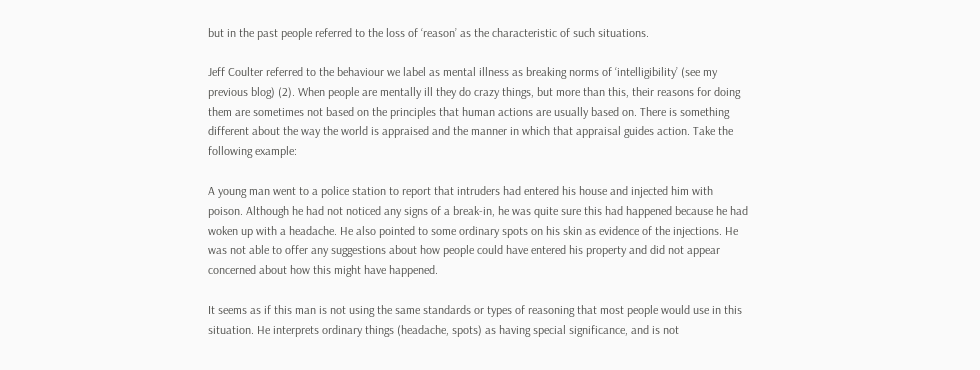but in the past people referred to the loss of ‘reason’ as the characteristic of such situations.

Jeff Coulter referred to the behaviour we label as mental illness as breaking norms of ‘intelligibility’ (see my previous blog) (2). When people are mentally ill they do crazy things, but more than this, their reasons for doing them are sometimes not based on the principles that human actions are usually based on. There is something different about the way the world is appraised and the manner in which that appraisal guides action. Take the following example:

A young man went to a police station to report that intruders had entered his house and injected him with poison. Although he had not noticed any signs of a break-in, he was quite sure this had happened because he had woken up with a headache. He also pointed to some ordinary spots on his skin as evidence of the injections. He was not able to offer any suggestions about how people could have entered his property and did not appear concerned about how this might have happened.

It seems as if this man is not using the same standards or types of reasoning that most people would use in this situation. He interprets ordinary things (headache, spots) as having special significance, and is not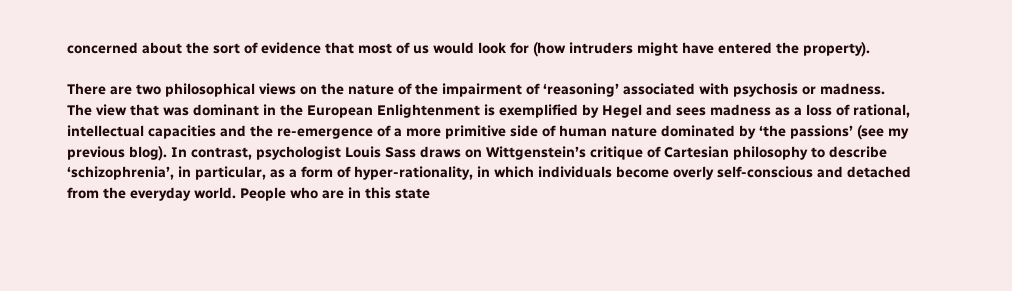concerned about the sort of evidence that most of us would look for (how intruders might have entered the property).

There are two philosophical views on the nature of the impairment of ‘reasoning’ associated with psychosis or madness. The view that was dominant in the European Enlightenment is exemplified by Hegel and sees madness as a loss of rational, intellectual capacities and the re-emergence of a more primitive side of human nature dominated by ‘the passions’ (see my previous blog). In contrast, psychologist Louis Sass draws on Wittgenstein’s critique of Cartesian philosophy to describe ‘schizophrenia’, in particular, as a form of hyper-rationality, in which individuals become overly self-conscious and detached from the everyday world. People who are in this state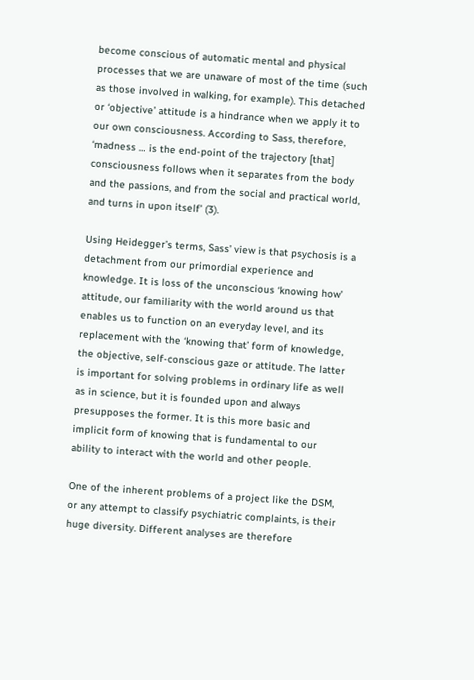become conscious of automatic mental and physical processes that we are unaware of most of the time (such as those involved in walking, for example). This detached or ‘objective’ attitude is a hindrance when we apply it to our own consciousness. According to Sass, therefore, ‘madness … is the end-point of the trajectory [that] consciousness follows when it separates from the body and the passions, and from the social and practical world, and turns in upon itself’ (3).

Using Heidegger’s terms, Sass’ view is that psychosis is a detachment from our primordial experience and knowledge. It is loss of the unconscious ‘knowing how’ attitude, our familiarity with the world around us that enables us to function on an everyday level, and its replacement with the ‘knowing that’ form of knowledge, the objective, self-conscious gaze or attitude. The latter is important for solving problems in ordinary life as well as in science, but it is founded upon and always presupposes the former. It is this more basic and implicit form of knowing that is fundamental to our ability to interact with the world and other people.

One of the inherent problems of a project like the DSM, or any attempt to classify psychiatric complaints, is their huge diversity. Different analyses are therefore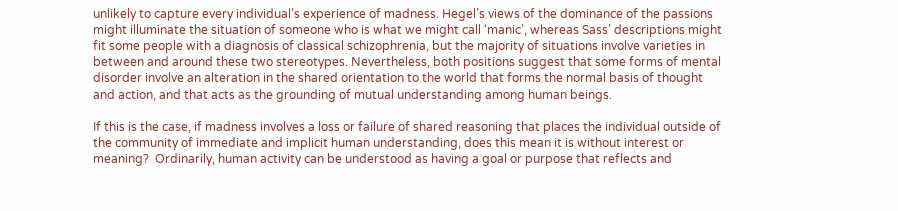unlikely to capture every individual’s experience of madness. Hegel’s views of the dominance of the passions might illuminate the situation of someone who is what we might call ‘manic’, whereas Sass’ descriptions might fit some people with a diagnosis of classical schizophrenia, but the majority of situations involve varieties in between and around these two stereotypes. Nevertheless, both positions suggest that some forms of mental disorder involve an alteration in the shared orientation to the world that forms the normal basis of thought and action, and that acts as the grounding of mutual understanding among human beings.

If this is the case, if madness involves a loss or failure of shared reasoning that places the individual outside of the community of immediate and implicit human understanding, does this mean it is without interest or meaning?  Ordinarily, human activity can be understood as having a goal or purpose that reflects and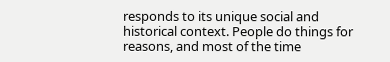responds to its unique social and historical context. People do things for reasons, and most of the time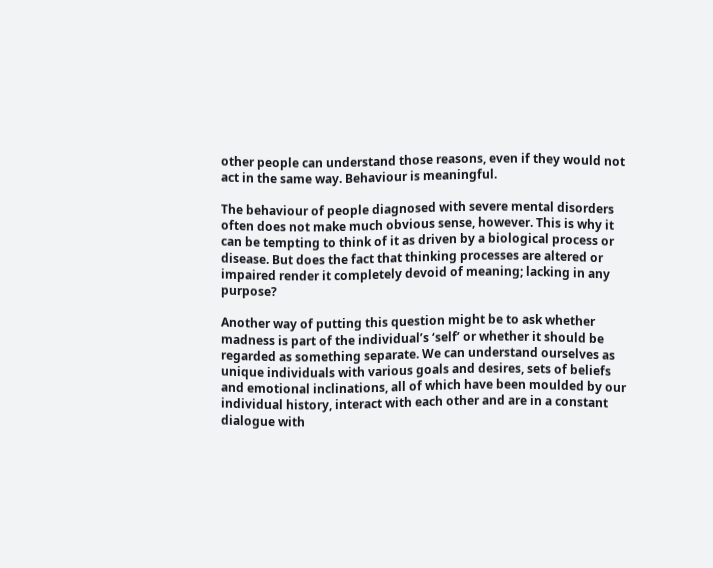other people can understand those reasons, even if they would not act in the same way. Behaviour is meaningful.

The behaviour of people diagnosed with severe mental disorders often does not make much obvious sense, however. This is why it can be tempting to think of it as driven by a biological process or disease. But does the fact that thinking processes are altered or impaired render it completely devoid of meaning; lacking in any purpose?

Another way of putting this question might be to ask whether madness is part of the individual’s ‘self’ or whether it should be regarded as something separate. We can understand ourselves as unique individuals with various goals and desires, sets of beliefs and emotional inclinations, all of which have been moulded by our individual history, interact with each other and are in a constant dialogue with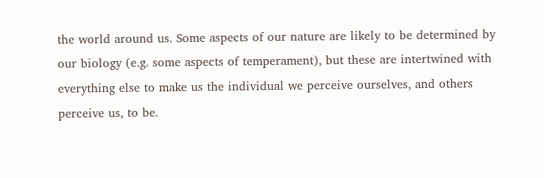the world around us. Some aspects of our nature are likely to be determined by our biology (e.g. some aspects of temperament), but these are intertwined with everything else to make us the individual we perceive ourselves, and others perceive us, to be.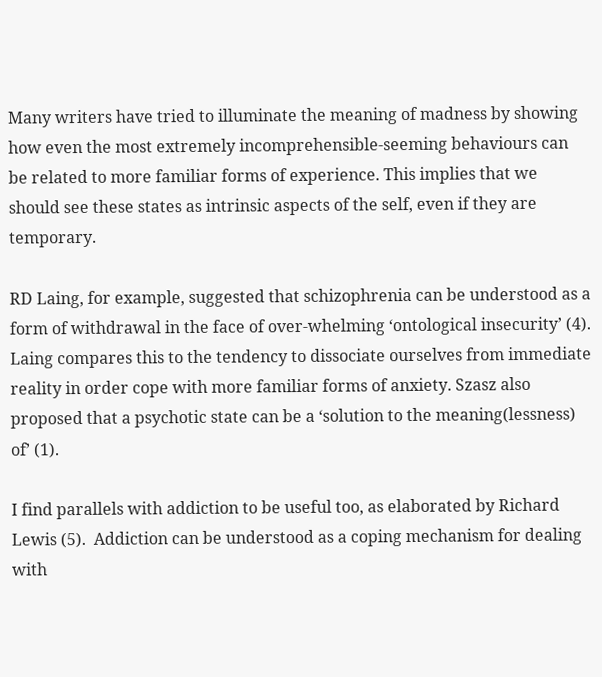Many writers have tried to illuminate the meaning of madness by showing how even the most extremely incomprehensible-seeming behaviours can be related to more familiar forms of experience. This implies that we should see these states as intrinsic aspects of the self, even if they are temporary.

RD Laing, for example, suggested that schizophrenia can be understood as a form of withdrawal in the face of over-whelming ‘ontological insecurity’ (4). Laing compares this to the tendency to dissociate ourselves from immediate reality in order cope with more familiar forms of anxiety. Szasz also proposed that a psychotic state can be a ‘solution to the meaning(lessness) of’ (1).

I find parallels with addiction to be useful too, as elaborated by Richard Lewis (5).  Addiction can be understood as a coping mechanism for dealing with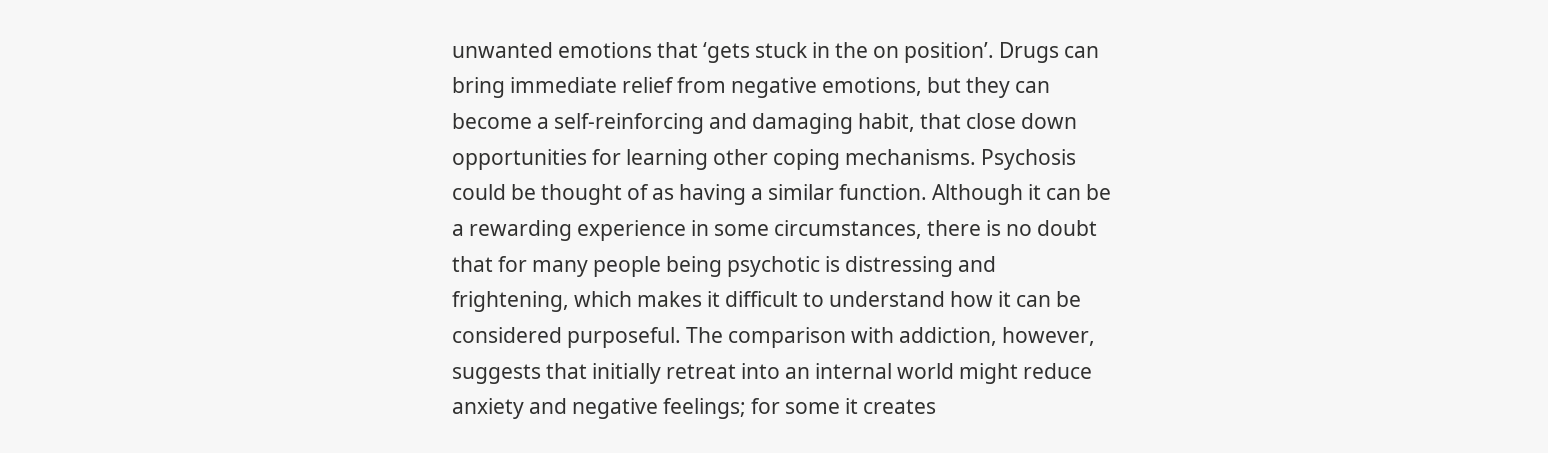unwanted emotions that ‘gets stuck in the on position’. Drugs can bring immediate relief from negative emotions, but they can become a self-reinforcing and damaging habit, that close down opportunities for learning other coping mechanisms. Psychosis could be thought of as having a similar function. Although it can be a rewarding experience in some circumstances, there is no doubt that for many people being psychotic is distressing and frightening, which makes it difficult to understand how it can be considered purposeful. The comparison with addiction, however, suggests that initially retreat into an internal world might reduce anxiety and negative feelings; for some it creates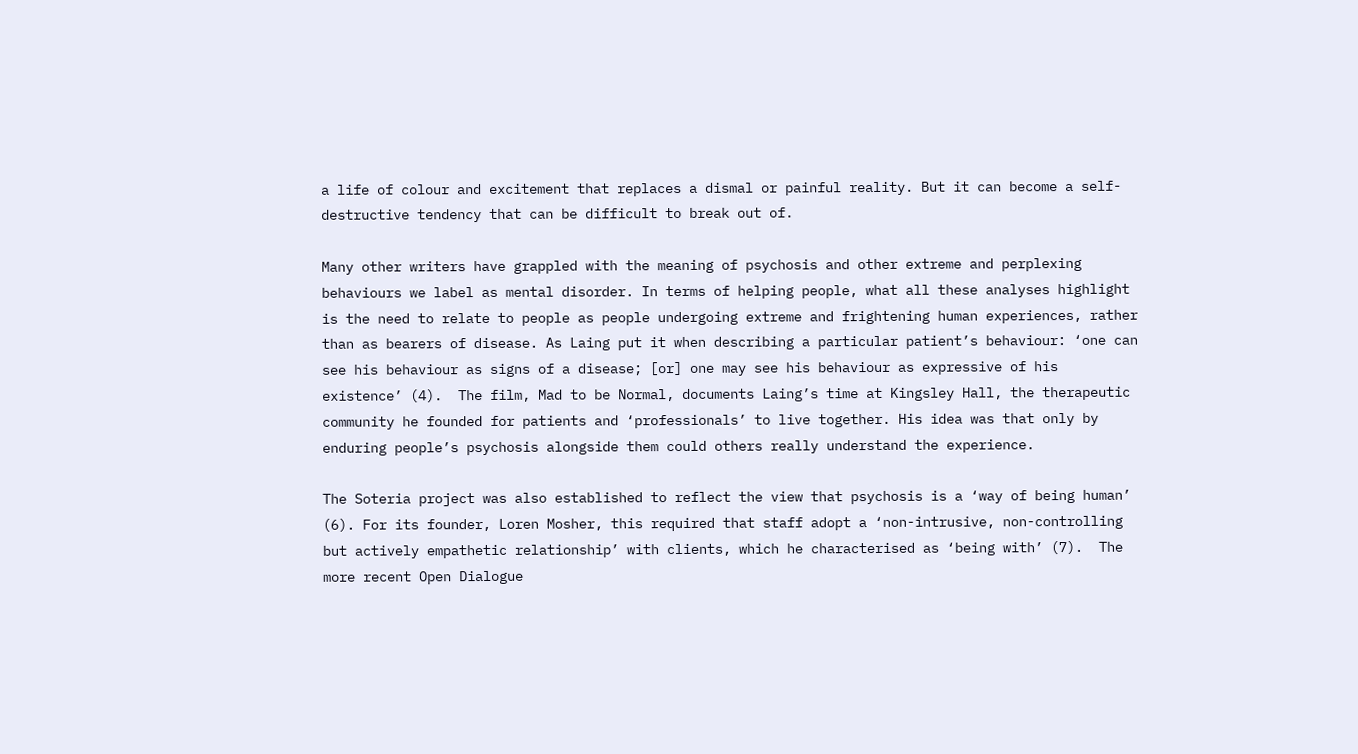a life of colour and excitement that replaces a dismal or painful reality. But it can become a self-destructive tendency that can be difficult to break out of.

Many other writers have grappled with the meaning of psychosis and other extreme and perplexing behaviours we label as mental disorder. In terms of helping people, what all these analyses highlight is the need to relate to people as people undergoing extreme and frightening human experiences, rather than as bearers of disease. As Laing put it when describing a particular patient’s behaviour: ‘one can see his behaviour as signs of a disease; [or] one may see his behaviour as expressive of his existence’ (4).  The film, Mad to be Normal, documents Laing’s time at Kingsley Hall, the therapeutic community he founded for patients and ‘professionals’ to live together. His idea was that only by enduring people’s psychosis alongside them could others really understand the experience.

The Soteria project was also established to reflect the view that psychosis is a ‘way of being human’ (6). For its founder, Loren Mosher, this required that staff adopt a ‘non-intrusive, non-controlling but actively empathetic relationship’ with clients, which he characterised as ‘being with’ (7).  The more recent Open Dialogue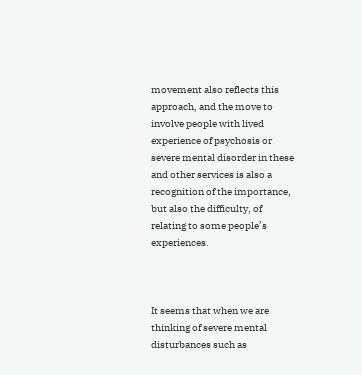movement also reflects this approach, and the move to involve people with lived experience of psychosis or severe mental disorder in these and other services is also a recognition of the importance, but also the difficulty, of relating to some people’s experiences.



It seems that when we are thinking of severe mental disturbances such as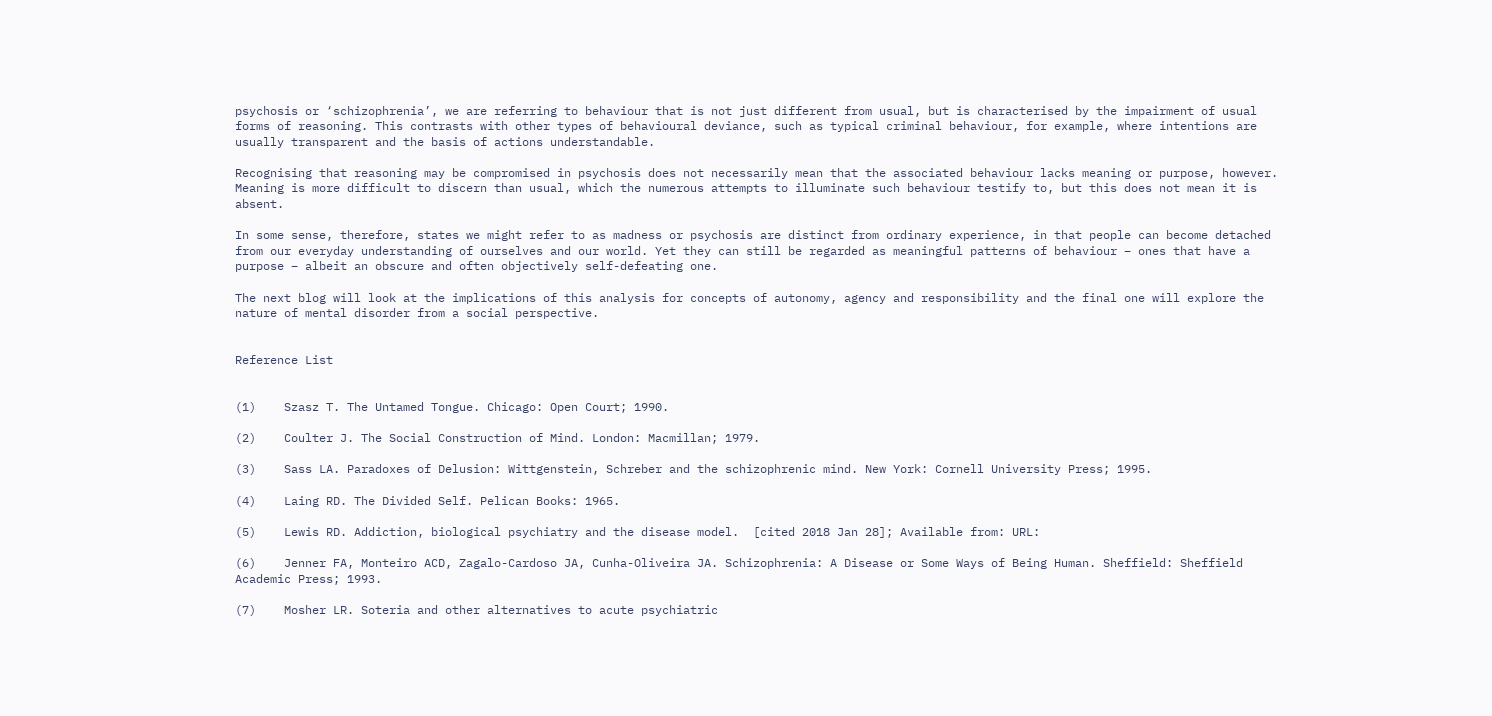psychosis or ‘schizophrenia’, we are referring to behaviour that is not just different from usual, but is characterised by the impairment of usual forms of reasoning. This contrasts with other types of behavioural deviance, such as typical criminal behaviour, for example, where intentions are usually transparent and the basis of actions understandable.

Recognising that reasoning may be compromised in psychosis does not necessarily mean that the associated behaviour lacks meaning or purpose, however. Meaning is more difficult to discern than usual, which the numerous attempts to illuminate such behaviour testify to, but this does not mean it is absent.

In some sense, therefore, states we might refer to as madness or psychosis are distinct from ordinary experience, in that people can become detached from our everyday understanding of ourselves and our world. Yet they can still be regarded as meaningful patterns of behaviour – ones that have a purpose – albeit an obscure and often objectively self-defeating one.

The next blog will look at the implications of this analysis for concepts of autonomy, agency and responsibility and the final one will explore the nature of mental disorder from a social perspective.


Reference List


(1)    Szasz T. The Untamed Tongue. Chicago: Open Court; 1990.

(2)    Coulter J. The Social Construction of Mind. London: Macmillan; 1979.

(3)    Sass LA. Paradoxes of Delusion: Wittgenstein, Schreber and the schizophrenic mind. New York: Cornell University Press; 1995.

(4)    Laing RD. The Divided Self. Pelican Books: 1965.

(5)    Lewis RD. Addiction, biological psychiatry and the disease model.  [cited 2018 Jan 28]; Available from: URL:

(6)    Jenner FA, Monteiro ACD, Zagalo-Cardoso JA, Cunha-Oliveira JA. Schizophrenia: A Disease or Some Ways of Being Human. Sheffield: Sheffield Academic Press; 1993.

(7)    Mosher LR. Soteria and other alternatives to acute psychiatric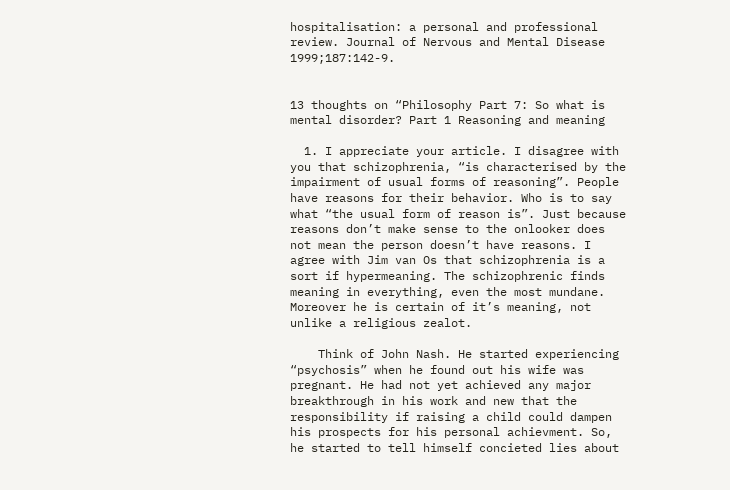hospitalisation: a personal and professional review. Journal of Nervous and Mental Disease 1999;187:142-9.


13 thoughts on “Philosophy Part 7: So what is mental disorder? Part 1 Reasoning and meaning

  1. I appreciate your article. I disagree with you that schizophrenia, “is characterised by the impairment of usual forms of reasoning”. People have reasons for their behavior. Who is to say what “the usual form of reason is”. Just because reasons don’t make sense to the onlooker does not mean the person doesn’t have reasons. I agree with Jim van Os that schizophrenia is a sort if hypermeaning. The schizophrenic finds meaning in everything, even the most mundane. Moreover he is certain of it’s meaning, not unlike a religious zealot.

    Think of John Nash. He started experiencing “psychosis” when he found out his wife was pregnant. He had not yet achieved any major breakthrough in his work and new that the responsibility if raising a child could dampen his prospects for his personal achievment. So, he started to tell himself concieted lies about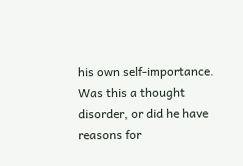his own self-importance. Was this a thought disorder, or did he have reasons for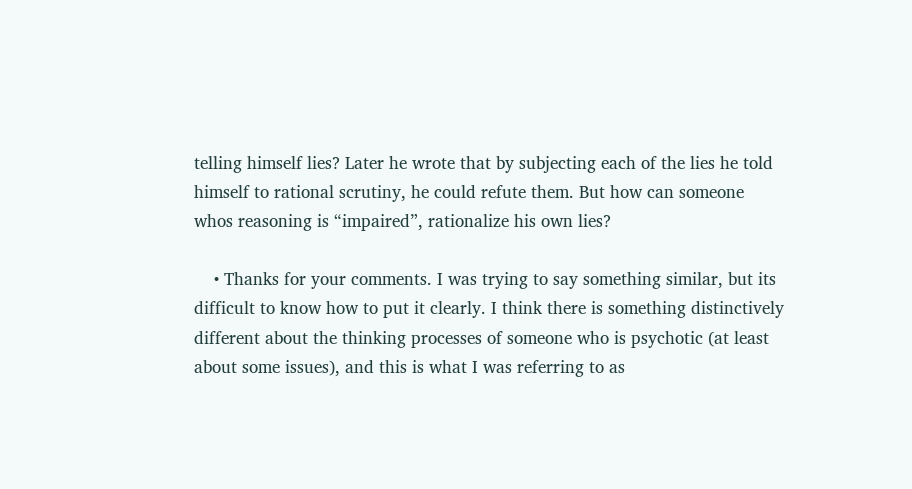telling himself lies? Later he wrote that by subjecting each of the lies he told himself to rational scrutiny, he could refute them. But how can someone whos reasoning is “impaired”, rationalize his own lies?

    • Thanks for your comments. I was trying to say something similar, but its difficult to know how to put it clearly. I think there is something distinctively different about the thinking processes of someone who is psychotic (at least about some issues), and this is what I was referring to as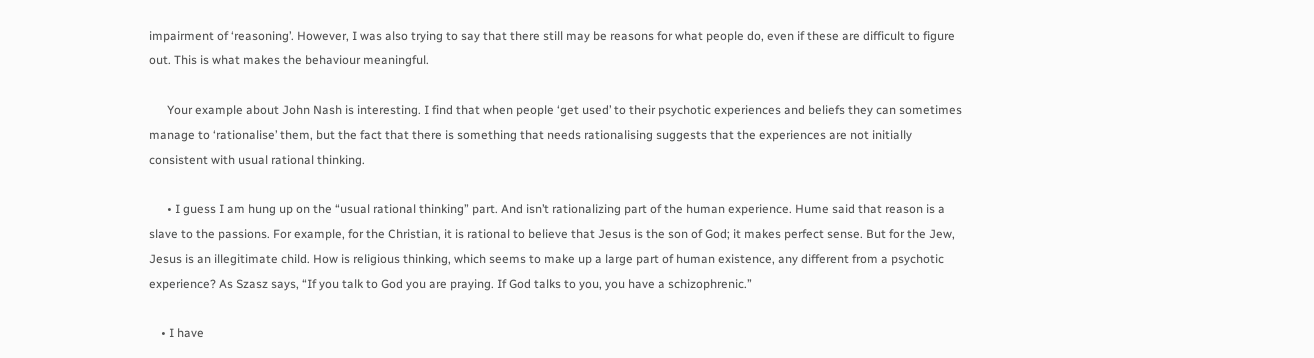impairment of ‘reasoning’. However, I was also trying to say that there still may be reasons for what people do, even if these are difficult to figure out. This is what makes the behaviour meaningful.

      Your example about John Nash is interesting. I find that when people ‘get used’ to their psychotic experiences and beliefs they can sometimes manage to ‘rationalise’ them, but the fact that there is something that needs rationalising suggests that the experiences are not initially consistent with usual rational thinking.

      • I guess I am hung up on the “usual rational thinking” part. And isn’t rationalizing part of the human experience. Hume said that reason is a slave to the passions. For example, for the Christian, it is rational to believe that Jesus is the son of God; it makes perfect sense. But for the Jew, Jesus is an illegitimate child. How is religious thinking, which seems to make up a large part of human existence, any different from a psychotic experience? As Szasz says, “If you talk to God you are praying. If God talks to you, you have a schizophrenic.”

    • I have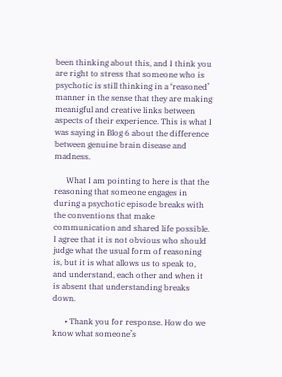been thinking about this, and I think you are right to stress that someone who is psychotic is still thinking in a ‘reasoned’ manner in the sense that they are making meanigful and creative links between aspects of their experience. This is what I was saying in Blog 6 about the difference between genuine brain disease and madness.

      What I am pointing to here is that the reasoning that someone engages in during a psychotic episode breaks with the conventions that make communication and shared life possible. I agree that it is not obvious who should judge what the usual form of reasoning is, but it is what allows us to speak to, and understand, each other and when it is absent that understanding breaks down.

      • Thank you for response. How do we know what someone’s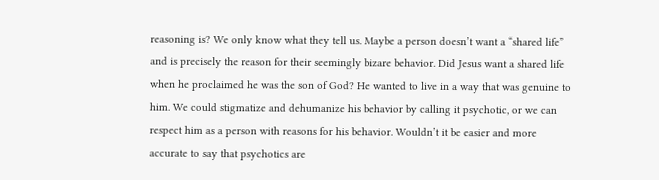reasoning is? We only know what they tell us. Maybe a person doesn’t want a “shared life” and is precisely the reason for their seemingly bizare behavior. Did Jesus want a shared life when he proclaimed he was the son of God? He wanted to live in a way that was genuine to him. We could stigmatize and dehumanize his behavior by calling it psychotic, or we can respect him as a person with reasons for his behavior. Wouldn’t it be easier and more accurate to say that psychotics are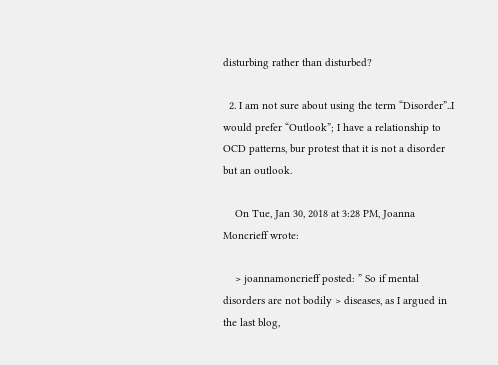disturbing rather than disturbed?

  2. I am not sure about using the term “Disorder”..I would prefer “Outlook”; I have a relationship to OCD patterns, bur protest that it is not a disorder but an outlook.

    On Tue, Jan 30, 2018 at 3:28 PM, Joanna Moncrieff wrote:

    > joannamoncrieff posted: ” So if mental disorders are not bodily > diseases, as I argued in the last blog,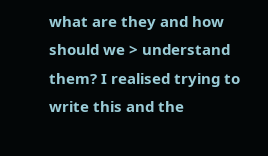what are they and how should we > understand them? I realised trying to write this and the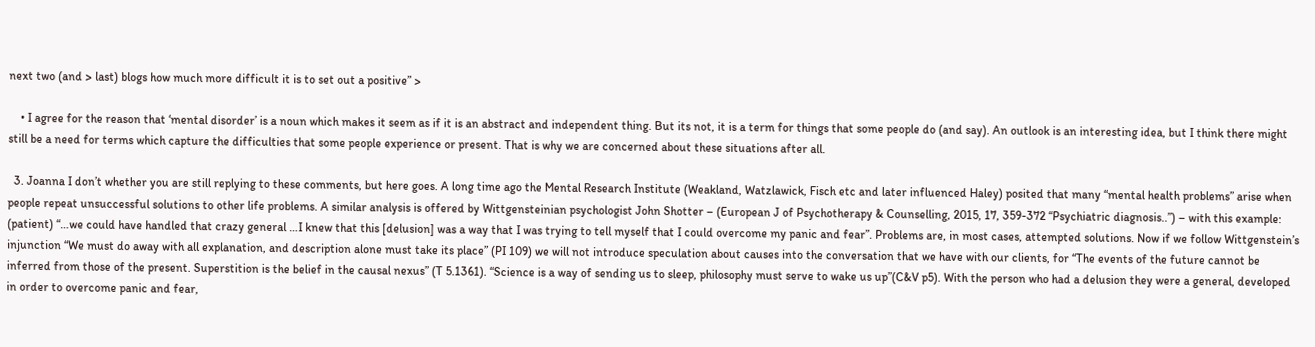next two (and > last) blogs how much more difficult it is to set out a positive” >

    • I agree for the reason that ‘mental disorder’ is a noun which makes it seem as if it is an abstract and independent thing. But its not, it is a term for things that some people do (and say). An outlook is an interesting idea, but I think there might still be a need for terms which capture the difficulties that some people experience or present. That is why we are concerned about these situations after all.

  3. Joanna I don’t whether you are still replying to these comments, but here goes. A long time ago the Mental Research Institute (Weakland, Watzlawick, Fisch etc and later influenced Haley) posited that many “mental health problems” arise when people repeat unsuccessful solutions to other life problems. A similar analysis is offered by Wittgensteinian psychologist John Shotter – (European J of Psychotherapy & Counselling, 2015, 17, 359-372 “Psychiatric diagnosis..”) – with this example: (patient) “…we could have handled that crazy general …I knew that this [delusion] was a way that I was trying to tell myself that I could overcome my panic and fear”. Problems are, in most cases, attempted solutions. Now if we follow Wittgenstein’s injunction “We must do away with all explanation, and description alone must take its place” (PI 109) we will not introduce speculation about causes into the conversation that we have with our clients, for “The events of the future cannot be inferred from those of the present. Superstition is the belief in the causal nexus” (T 5.1361). “Science is a way of sending us to sleep, philosophy must serve to wake us up”(C&V p5). With the person who had a delusion they were a general, developed in order to overcome panic and fear,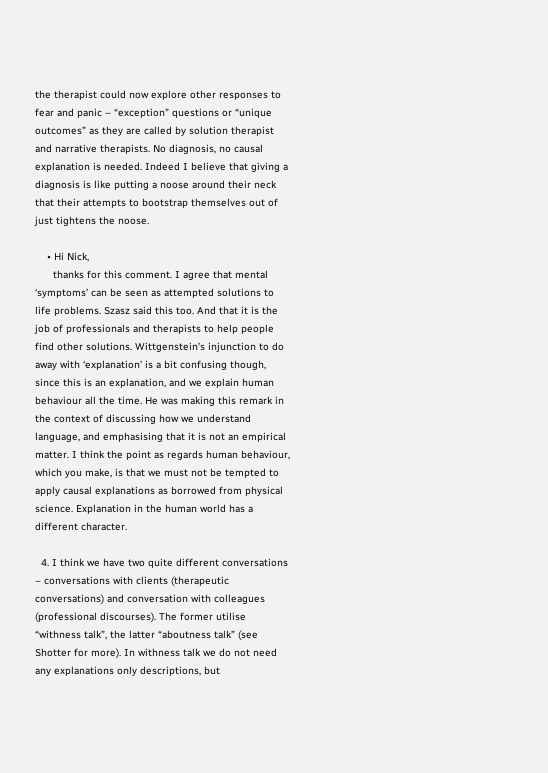the therapist could now explore other responses to fear and panic – “exception” questions or “unique outcomes” as they are called by solution therapist and narrative therapists. No diagnosis, no causal explanation is needed. Indeed I believe that giving a diagnosis is like putting a noose around their neck that their attempts to bootstrap themselves out of just tightens the noose.

    • Hi Nick,
      thanks for this comment. I agree that mental ‘symptoms’ can be seen as attempted solutions to life problems. Szasz said this too. And that it is the job of professionals and therapists to help people find other solutions. Wittgenstein’s injunction to do away with ‘explanation’ is a bit confusing though, since this is an explanation, and we explain human behaviour all the time. He was making this remark in the context of discussing how we understand language, and emphasising that it is not an empirical matter. I think the point as regards human behaviour, which you make, is that we must not be tempted to apply causal explanations as borrowed from physical science. Explanation in the human world has a different character.

  4. I think we have two quite different conversations – conversations with clients (therapeutic conversations) and conversation with colleagues (professional discourses). The former utilise “withness talk”, the latter “aboutness talk” (see Shotter for more). In withness talk we do not need any explanations only descriptions, but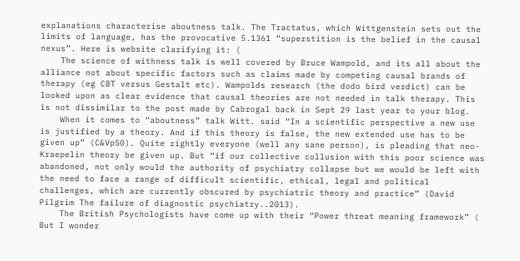explanations characterise aboutness talk. The Tractatus, which Wittgenstein sets out the limits of language, has the provocative 5.1361 “superstition is the belief in the causal nexus”. Here is website clarifying it: (
    The science of withness talk is well covered by Bruce Wampold, and its all about the alliance not about specific factors such as claims made by competing causal brands of therapy (eg CBT versus Gestalt etc). Wampolds research (the dodo bird verdict) can be looked upon as clear evidence that causal theories are not needed in talk therapy. This is not dissimilar to the post made by Cabrogal back in Sept 29 last year to your blog.
    When it comes to “aboutness” talk Witt. said “In a scientific perspective a new use is justified by a theory. And if this theory is false, the new extended use has to be given up” (C&Vp50). Quite rightly everyone (well any sane person), is pleading that neo-Kraepelin theory be given up. But “if our collective collusion with this poor science was abandoned, not only would the authority of psychiatry collapse but we would be left with the need to face a range of difficult scientific, ethical, legal and political challenges, which are currently obscured by psychiatric theory and practice” (David Pilgrim The failure of diagnostic psychiatry..2013).
    The British Psychologists have come up with their “Power threat meaning framework” ( But I wonder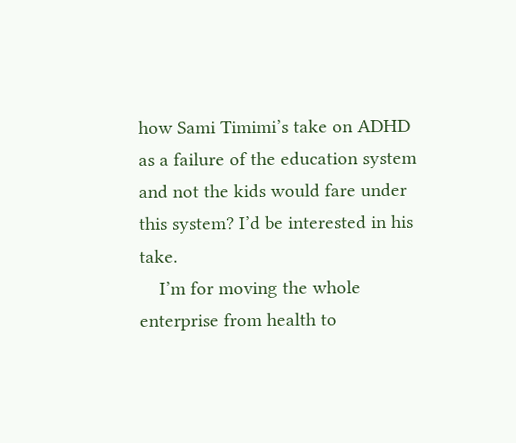how Sami Timimi’s take on ADHD as a failure of the education system and not the kids would fare under this system? I’d be interested in his take.
    I’m for moving the whole enterprise from health to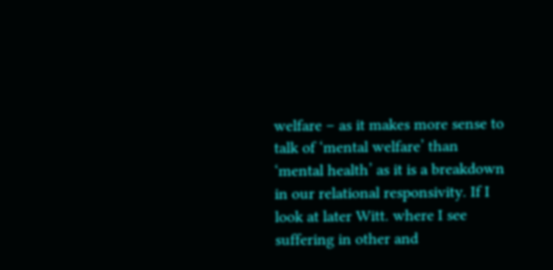welfare – as it makes more sense to talk of ‘mental welfare’ than ‘mental health’ as it is a breakdown in our relational responsivity. If I look at later Witt. where I see suffering in other and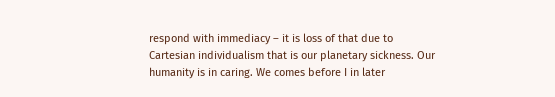respond with immediacy – it is loss of that due to Cartesian individualism that is our planetary sickness. Our humanity is in caring. We comes before I in later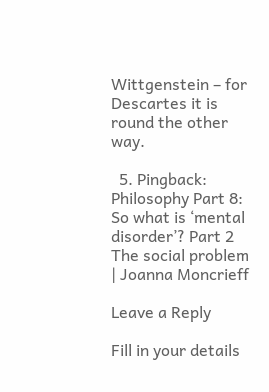Wittgenstein – for Descartes it is round the other way.

  5. Pingback: Philosophy Part 8: So what is ‘mental disorder’? Part 2 The social problem | Joanna Moncrieff

Leave a Reply

Fill in your details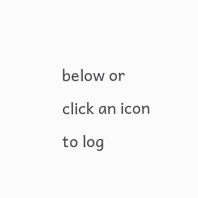below or click an icon to log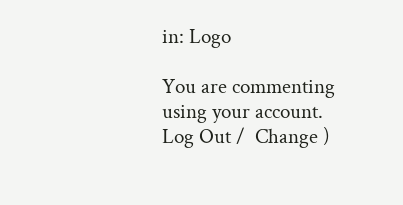in: Logo

You are commenting using your account. Log Out /  Change )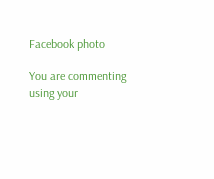Facebook photo

You are commenting using your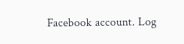Facebook account. Log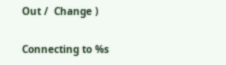Out /  Change )

Connecting to %s